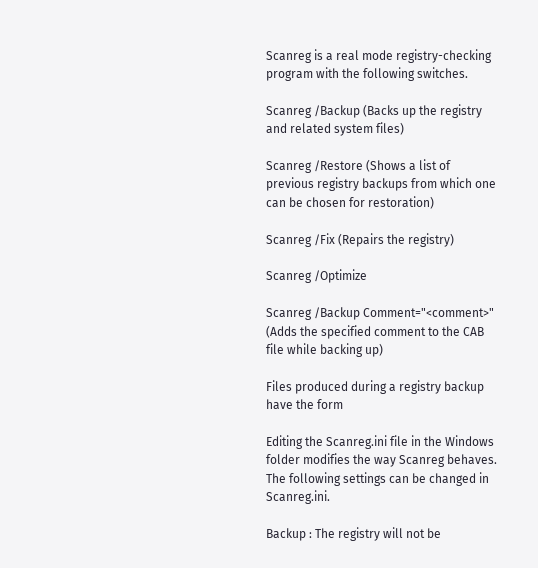Scanreg is a real mode registry-checking program with the following switches.

Scanreg /Backup (Backs up the registry and related system files)

Scanreg /Restore (Shows a list of previous registry backups from which one can be chosen for restoration)

Scanreg /Fix (Repairs the registry)

Scanreg /Optimize

Scanreg /Backup Comment="<comment>" (Adds the specified comment to the CAB file while backing up)

Files produced during a registry backup have the form

Editing the Scanreg.ini file in the Windows folder modifies the way Scanreg behaves. The following settings can be changed in Scanreg.ini.

Backup : The registry will not be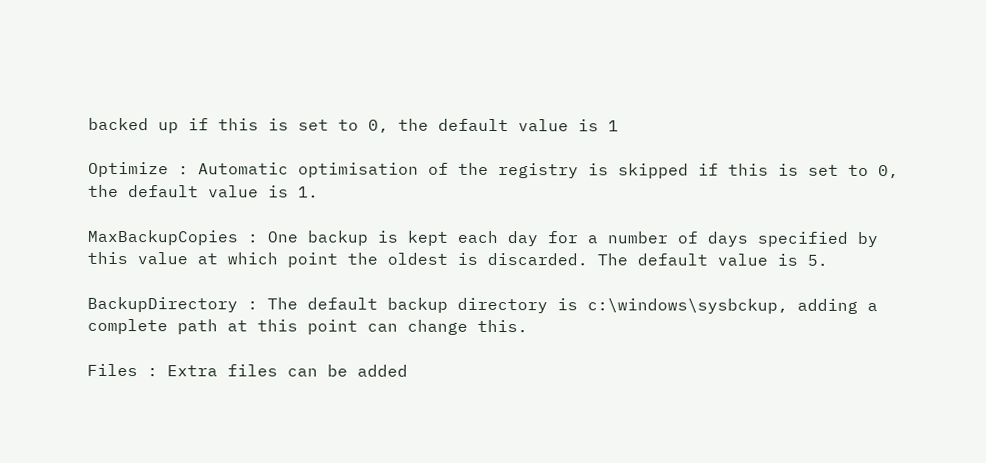backed up if this is set to 0, the default value is 1

Optimize : Automatic optimisation of the registry is skipped if this is set to 0, the default value is 1.

MaxBackupCopies : One backup is kept each day for a number of days specified by this value at which point the oldest is discarded. The default value is 5.

BackupDirectory : The default backup directory is c:\windows\sysbckup, adding a complete path at this point can change this.

Files : Extra files can be added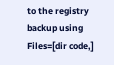to the registry backup using Files=[dir code,]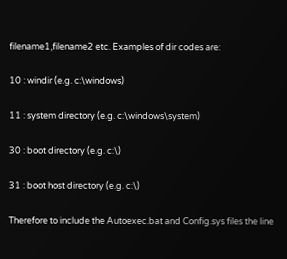filename1,filename2 etc. Examples of dir codes are:

10 : windir (e.g. c:\windows)

11 : system directory (e.g. c:\windows\system)

30 : boot directory (e.g. c:\)

31 : boot host directory (e.g. c:\)

Therefore to include the Autoexec.bat and Config.sys files the line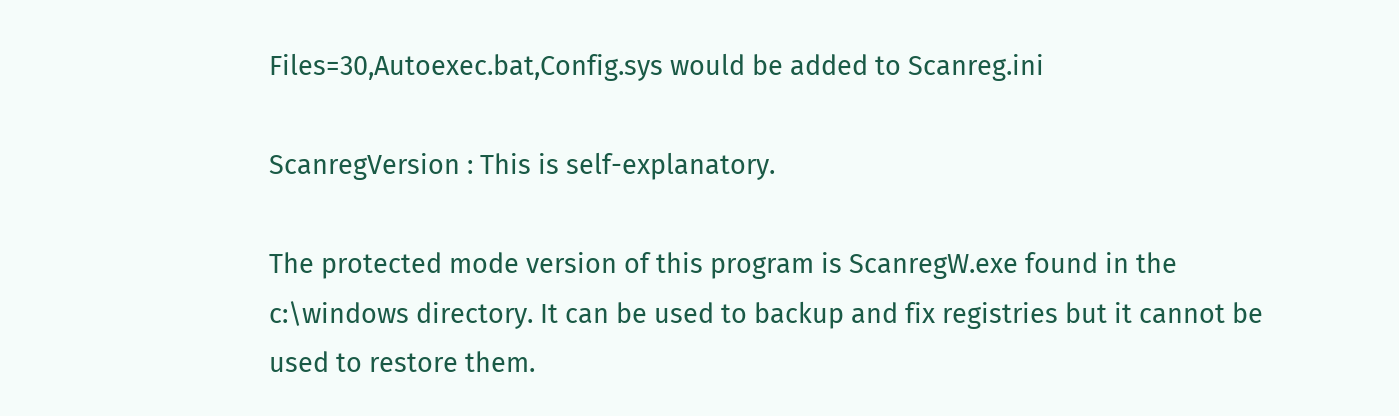Files=30,Autoexec.bat,Config.sys would be added to Scanreg.ini

ScanregVersion : This is self-explanatory.

The protected mode version of this program is ScanregW.exe found in the c:\windows directory. It can be used to backup and fix registries but it cannot be used to restore them.